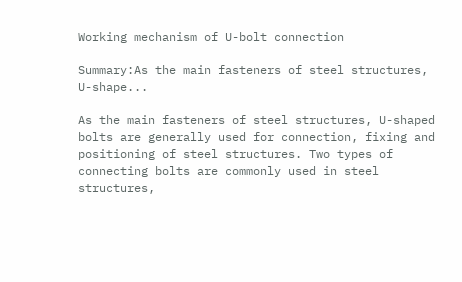Working mechanism of U-bolt connection

Summary:As the main fasteners of steel structures, U-shape...

As the main fasteners of steel structures, U-shaped bolts are generally used for connection, fixing and positioning of steel structures. Two types of connecting bolts are commonly used in steel structures,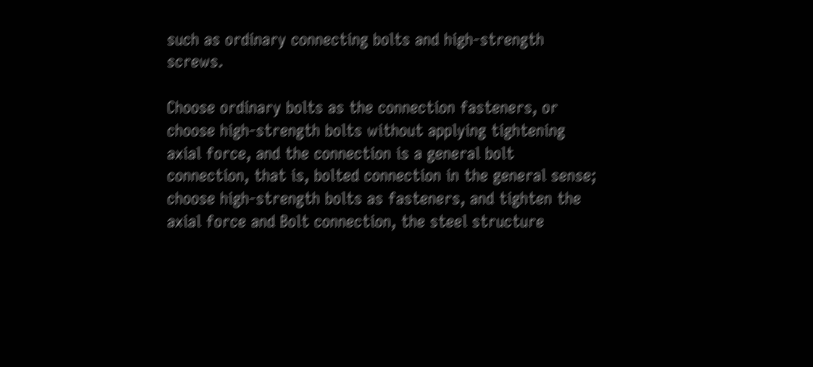such as ordinary connecting bolts and high-strength screws.

Choose ordinary bolts as the connection fasteners, or choose high-strength bolts without applying tightening axial force, and the connection is a general bolt connection, that is, bolted connection in the general sense; choose high-strength bolts as fasteners, and tighten the axial force and Bolt connection, the steel structure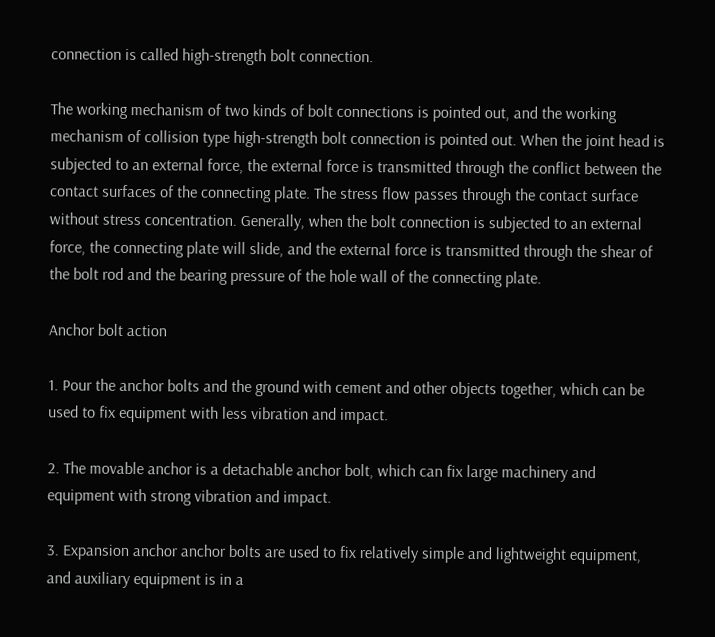connection is called high-strength bolt connection.

The working mechanism of two kinds of bolt connections is pointed out, and the working mechanism of collision type high-strength bolt connection is pointed out. When the joint head is subjected to an external force, the external force is transmitted through the conflict between the contact surfaces of the connecting plate. The stress flow passes through the contact surface without stress concentration. Generally, when the bolt connection is subjected to an external force, the connecting plate will slide, and the external force is transmitted through the shear of the bolt rod and the bearing pressure of the hole wall of the connecting plate.

Anchor bolt action

1. Pour the anchor bolts and the ground with cement and other objects together, which can be used to fix equipment with less vibration and impact.

2. The movable anchor is a detachable anchor bolt, which can fix large machinery and equipment with strong vibration and impact.

3. Expansion anchor anchor bolts are used to fix relatively simple and lightweight equipment, and auxiliary equipment is in a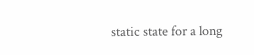static state for a long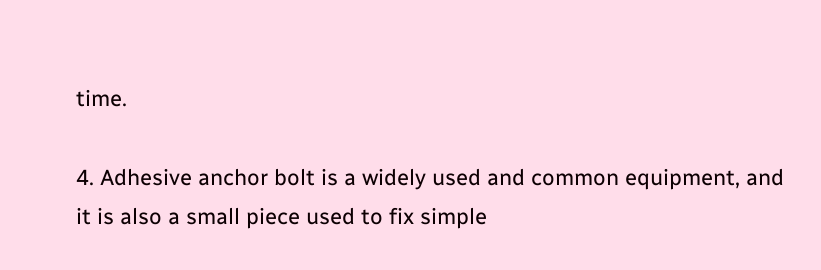time.

4. Adhesive anchor bolt is a widely used and common equipment, and it is also a small piece used to fix simple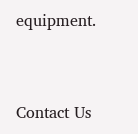equipment.


Contact Us